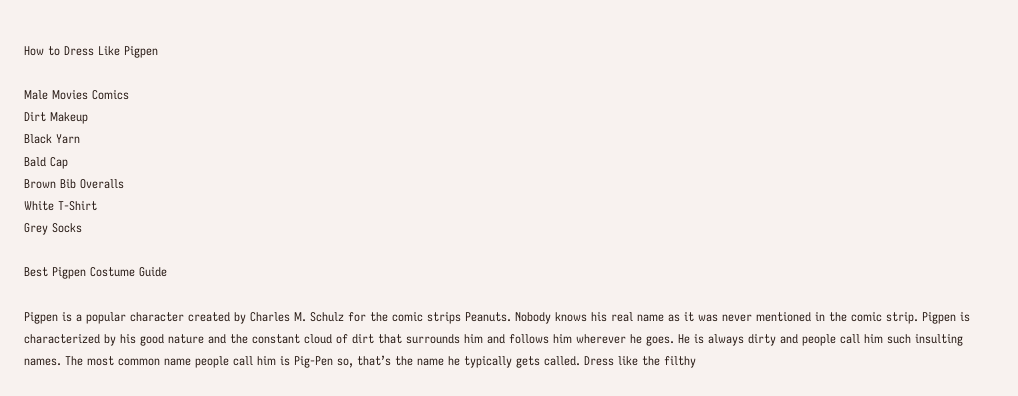How to Dress Like Pigpen

Male Movies Comics
Dirt Makeup
Black Yarn
Bald Cap
Brown Bib Overalls
White T-Shirt
Grey Socks

Best Pigpen Costume Guide

Pigpen is a popular character created by Charles M. Schulz for the comic strips Peanuts. Nobody knows his real name as it was never mentioned in the comic strip. Pigpen is characterized by his good nature and the constant cloud of dirt that surrounds him and follows him wherever he goes. He is always dirty and people call him such insulting names. The most common name people call him is Pig-Pen so, that’s the name he typically gets called. Dress like the filthy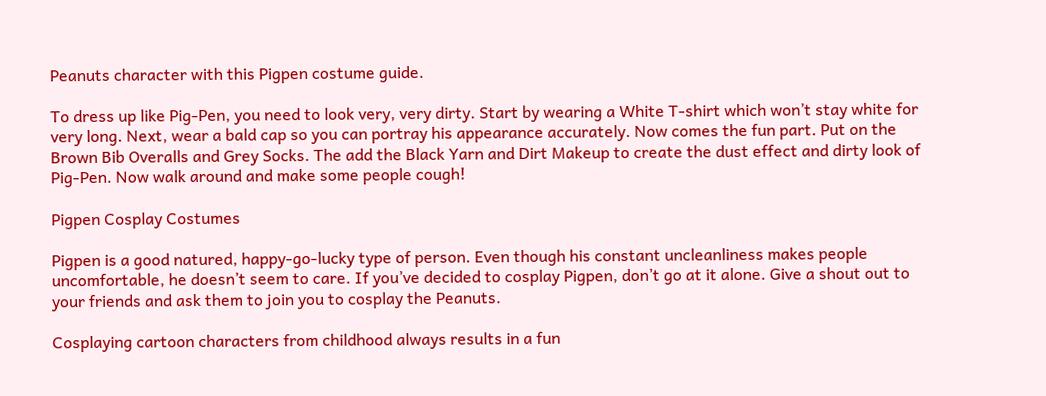Peanuts character with this Pigpen costume guide.

To dress up like Pig-Pen, you need to look very, very dirty. Start by wearing a White T-shirt which won’t stay white for very long. Next, wear a bald cap so you can portray his appearance accurately. Now comes the fun part. Put on the Brown Bib Overalls and Grey Socks. The add the Black Yarn and Dirt Makeup to create the dust effect and dirty look of Pig-Pen. Now walk around and make some people cough!

Pigpen Cosplay Costumes

Pigpen is a good natured, happy-go-lucky type of person. Even though his constant uncleanliness makes people uncomfortable, he doesn’t seem to care. If you’ve decided to cosplay Pigpen, don’t go at it alone. Give a shout out to your friends and ask them to join you to cosplay the Peanuts.

Cosplaying cartoon characters from childhood always results in a fun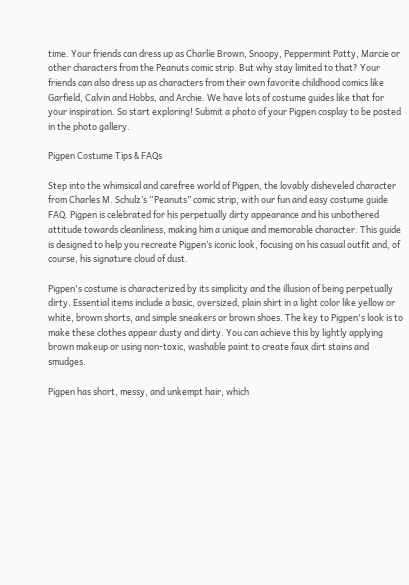time. Your friends can dress up as Charlie Brown, Snoopy, Peppermint Patty, Marcie or other characters from the Peanuts comic strip. But why stay limited to that? Your friends can also dress up as characters from their own favorite childhood comics like Garfield, Calvin and Hobbs, and Archie. We have lots of costume guides like that for your inspiration. So start exploring! Submit a photo of your Pigpen cosplay to be posted in the photo gallery.

Pigpen Costume Tips & FAQs

Step into the whimsical and carefree world of Pigpen, the lovably disheveled character from Charles M. Schulz’s “Peanuts” comic strip, with our fun and easy costume guide FAQ. Pigpen is celebrated for his perpetually dirty appearance and his unbothered attitude towards cleanliness, making him a unique and memorable character. This guide is designed to help you recreate Pigpen’s iconic look, focusing on his casual outfit and, of course, his signature cloud of dust.

Pigpen's costume is characterized by its simplicity and the illusion of being perpetually dirty. Essential items include a basic, oversized, plain shirt in a light color like yellow or white, brown shorts, and simple sneakers or brown shoes. The key to Pigpen's look is to make these clothes appear dusty and dirty. You can achieve this by lightly applying brown makeup or using non-toxic, washable paint to create faux dirt stains and smudges.

Pigpen has short, messy, and unkempt hair, which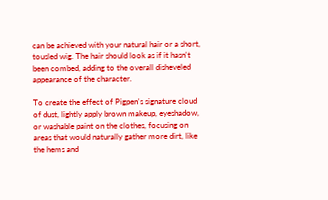can be achieved with your natural hair or a short, tousled wig. The hair should look as if it hasn't been combed, adding to the overall disheveled appearance of the character.

To create the effect of Pigpen's signature cloud of dust, lightly apply brown makeup, eyeshadow, or washable paint on the clothes, focusing on areas that would naturally gather more dirt, like the hems and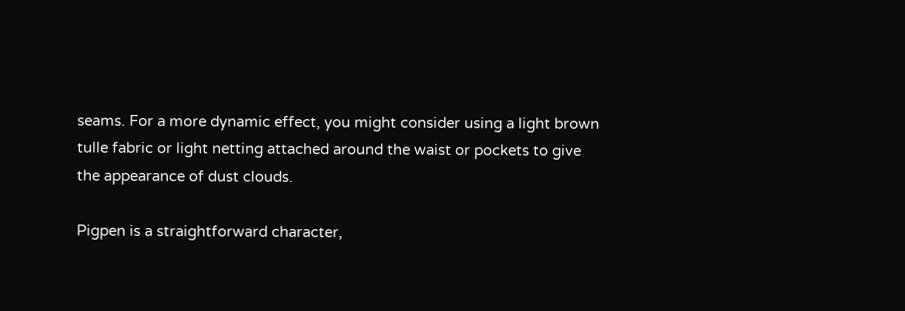seams. For a more dynamic effect, you might consider using a light brown tulle fabric or light netting attached around the waist or pockets to give the appearance of dust clouds.

Pigpen is a straightforward character,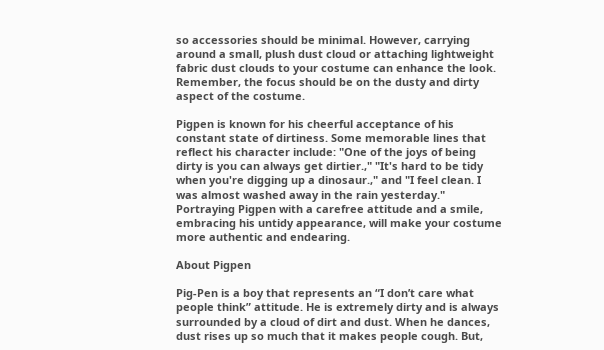so accessories should be minimal. However, carrying around a small, plush dust cloud or attaching lightweight fabric dust clouds to your costume can enhance the look. Remember, the focus should be on the dusty and dirty aspect of the costume.

Pigpen is known for his cheerful acceptance of his constant state of dirtiness. Some memorable lines that reflect his character include: "One of the joys of being dirty is you can always get dirtier.," "It's hard to be tidy when you're digging up a dinosaur.," and "I feel clean. I was almost washed away in the rain yesterday." Portraying Pigpen with a carefree attitude and a smile, embracing his untidy appearance, will make your costume more authentic and endearing.

About Pigpen

Pig-Pen is a boy that represents an “I don’t care what people think” attitude. He is extremely dirty and is always surrounded by a cloud of dirt and dust. When he dances, dust rises up so much that it makes people cough. But,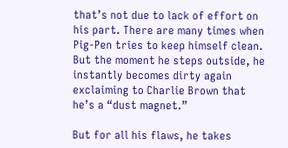that’s not due to lack of effort on his part. There are many times when Pig-Pen tries to keep himself clean. But the moment he steps outside, he instantly becomes dirty again exclaiming to Charlie Brown that he’s a “dust magnet.”

But for all his flaws, he takes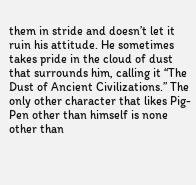them in stride and doesn’t let it ruin his attitude. He sometimes takes pride in the cloud of dust that surrounds him, calling it “The Dust of Ancient Civilizations.” The only other character that likes Pig-Pen other than himself is none other than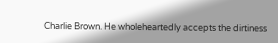Charlie Brown. He wholeheartedly accepts the dirtiness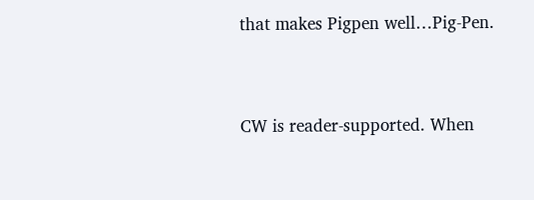that makes Pigpen well…Pig-Pen.


CW is reader-supported. When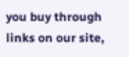you buy through links on our site,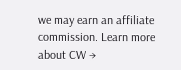we may earn an affiliate commission. Learn more about CW →